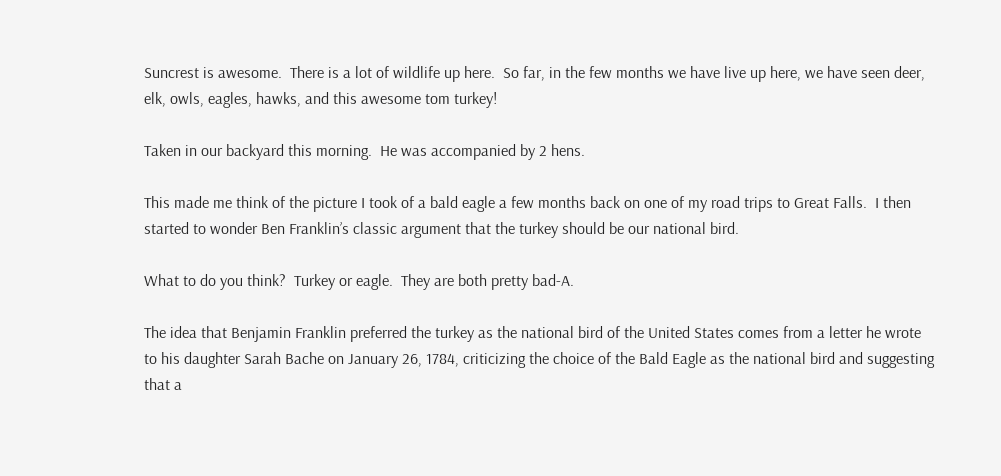Suncrest is awesome.  There is a lot of wildlife up here.  So far, in the few months we have live up here, we have seen deer, elk, owls, eagles, hawks, and this awesome tom turkey!

Taken in our backyard this morning.  He was accompanied by 2 hens.

This made me think of the picture I took of a bald eagle a few months back on one of my road trips to Great Falls.  I then started to wonder Ben Franklin’s classic argument that the turkey should be our national bird.

What to do you think?  Turkey or eagle.  They are both pretty bad-A.

The idea that Benjamin Franklin preferred the turkey as the national bird of the United States comes from a letter he wrote to his daughter Sarah Bache on January 26, 1784, criticizing the choice of the Bald Eagle as the national bird and suggesting that a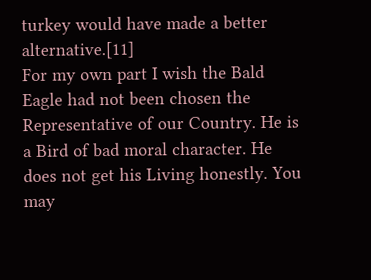turkey would have made a better alternative.[11]
For my own part I wish the Bald Eagle had not been chosen the Representative of our Country. He is a Bird of bad moral character. He does not get his Living honestly. You may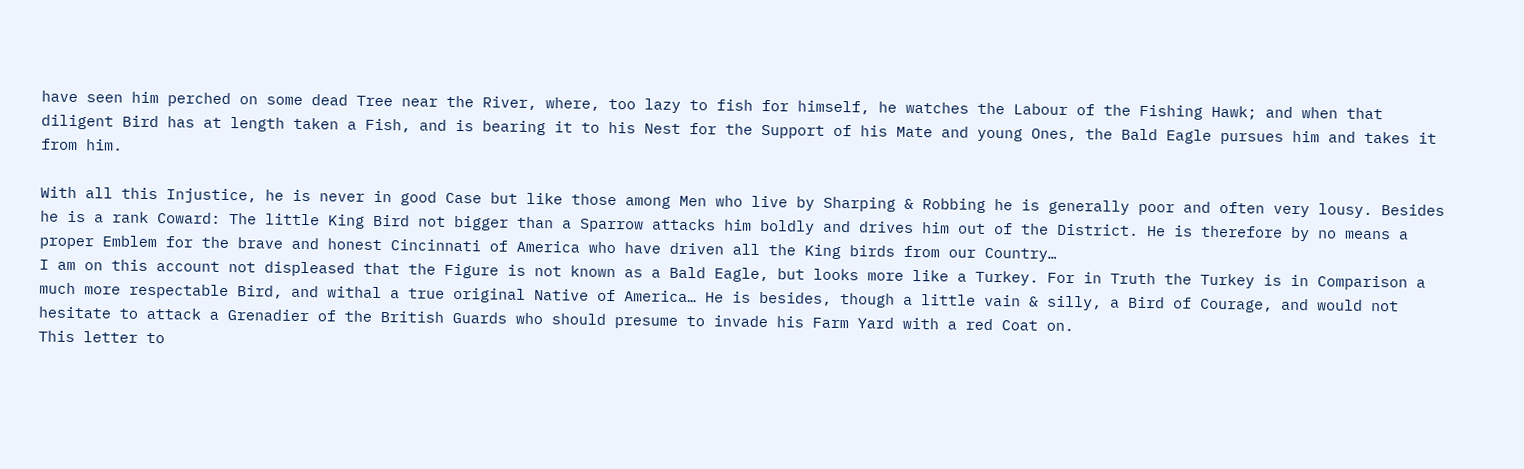have seen him perched on some dead Tree near the River, where, too lazy to fish for himself, he watches the Labour of the Fishing Hawk; and when that diligent Bird has at length taken a Fish, and is bearing it to his Nest for the Support of his Mate and young Ones, the Bald Eagle pursues him and takes it from him.

With all this Injustice, he is never in good Case but like those among Men who live by Sharping & Robbing he is generally poor and often very lousy. Besides he is a rank Coward: The little King Bird not bigger than a Sparrow attacks him boldly and drives him out of the District. He is therefore by no means a proper Emblem for the brave and honest Cincinnati of America who have driven all the King birds from our Country…
I am on this account not displeased that the Figure is not known as a Bald Eagle, but looks more like a Turkey. For in Truth the Turkey is in Comparison a much more respectable Bird, and withal a true original Native of America… He is besides, though a little vain & silly, a Bird of Courage, and would not hesitate to attack a Grenadier of the British Guards who should presume to invade his Farm Yard with a red Coat on.
This letter to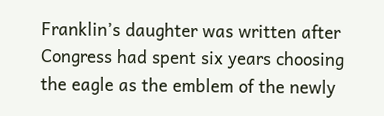Franklin’s daughter was written after Congress had spent six years choosing the eagle as the emblem of the newly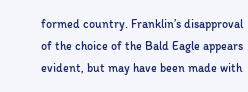formed country. Franklin’s disapproval of the choice of the Bald Eagle appears evident, but may have been made with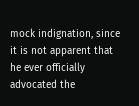mock indignation, since it is not apparent that he ever officially advocated the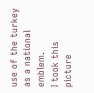use of the turkey as a national emblem.
I took this picture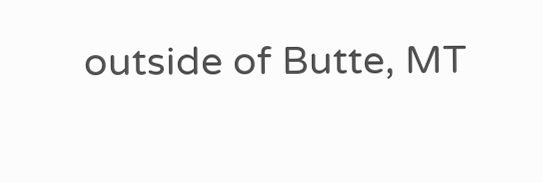outside of Butte, MT